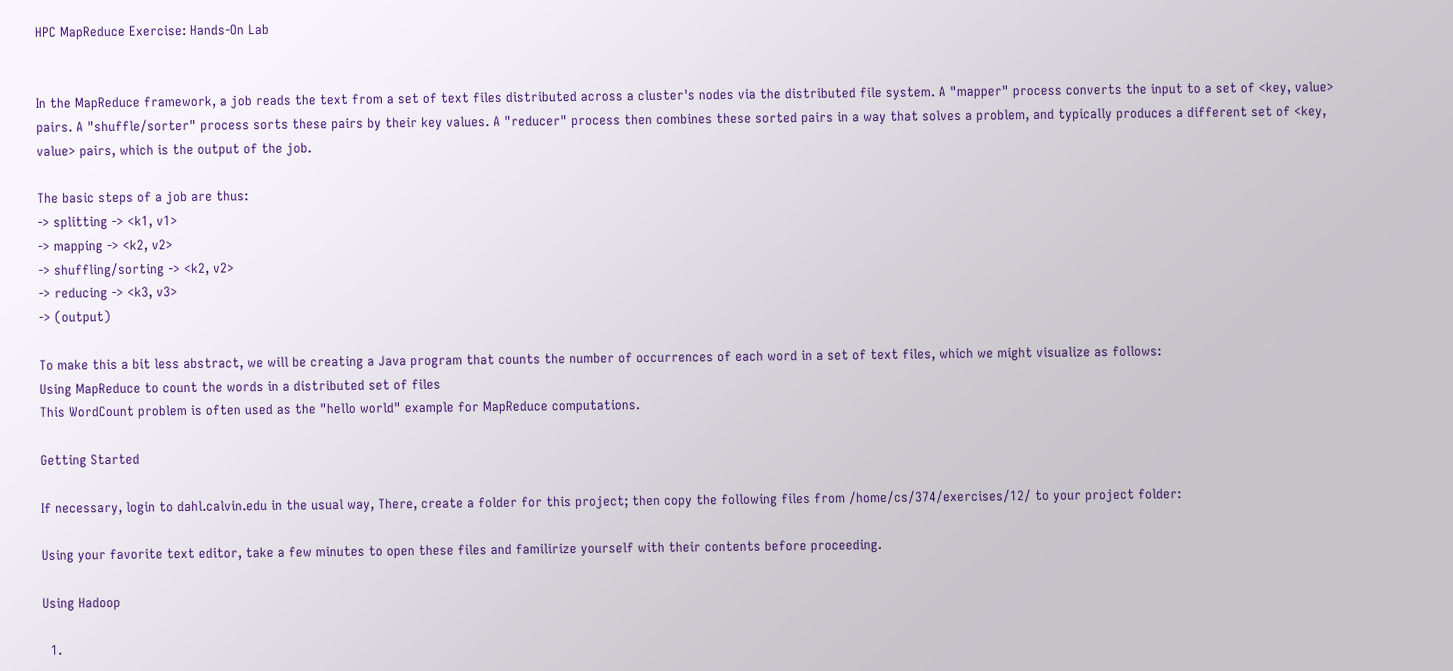HPC MapReduce Exercise: Hands-On Lab


In the MapReduce framework, a job reads the text from a set of text files distributed across a cluster's nodes via the distributed file system. A "mapper" process converts the input to a set of <key, value> pairs. A "shuffle/sorter" process sorts these pairs by their key values. A "reducer" process then combines these sorted pairs in a way that solves a problem, and typically produces a different set of <key, value> pairs, which is the output of the job.

The basic steps of a job are thus:
-> splitting -> <k1, v1>
-> mapping -> <k2, v2>
-> shuffling/sorting -> <k2, v2>
-> reducing -> <k3, v3>
-> (output)

To make this a bit less abstract, we will be creating a Java program that counts the number of occurrences of each word in a set of text files, which we might visualize as follows:
Using MapReduce to count the words in a distributed set of files
This WordCount problem is often used as the "hello world" example for MapReduce computations.

Getting Started

If necessary, login to dahl.calvin.edu in the usual way, There, create a folder for this project; then copy the following files from /home/cs/374/exercises/12/ to your project folder:

Using your favorite text editor, take a few minutes to open these files and familirize yourself with their contents before proceeding.

Using Hadoop

  1.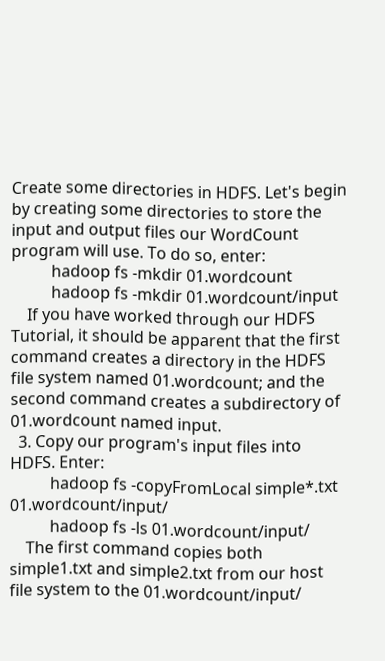Create some directories in HDFS. Let's begin by creating some directories to store the input and output files our WordCount program will use. To do so, enter:
          hadoop fs -mkdir 01.wordcount
          hadoop fs -mkdir 01.wordcount/input
    If you have worked through our HDFS Tutorial, it should be apparent that the first command creates a directory in the HDFS file system named 01.wordcount; and the second command creates a subdirectory of 01.wordcount named input.
  3. Copy our program's input files into HDFS. Enter:
          hadoop fs -copyFromLocal simple*.txt 01.wordcount/input/
          hadoop fs -ls 01.wordcount/input/
    The first command copies both simple1.txt and simple2.txt from our host file system to the 01.wordcount/input/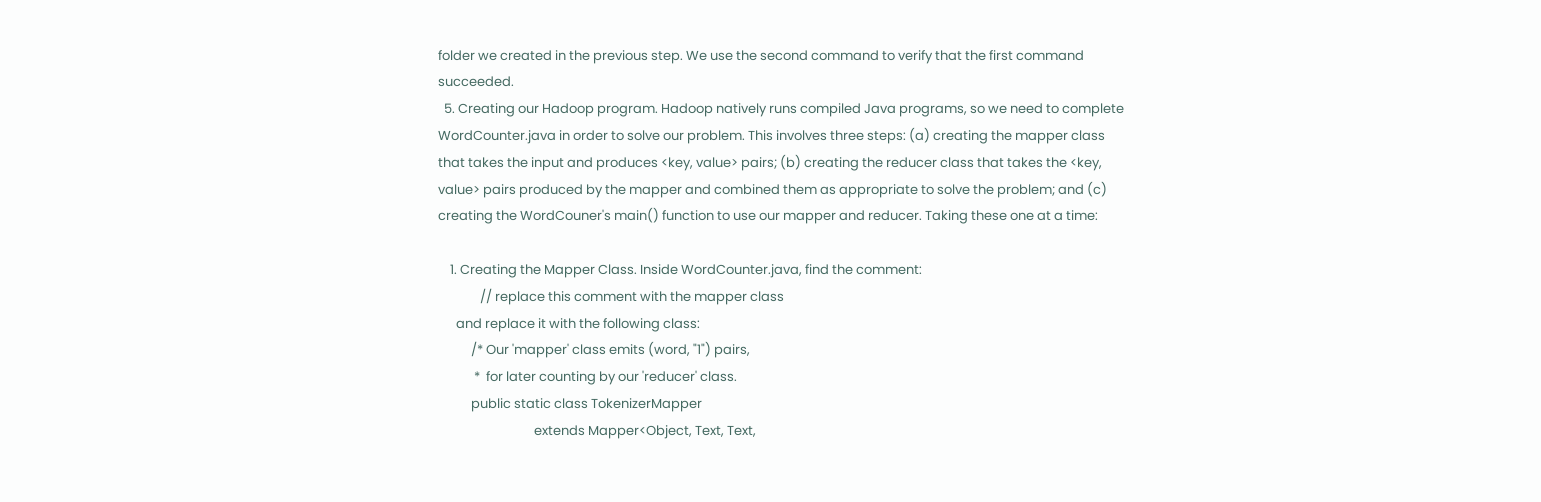folder we created in the previous step. We use the second command to verify that the first command succeeded.
  5. Creating our Hadoop program. Hadoop natively runs compiled Java programs, so we need to complete WordCounter.java in order to solve our problem. This involves three steps: (a) creating the mapper class that takes the input and produces <key, value> pairs; (b) creating the reducer class that takes the <key, value> pairs produced by the mapper and combined them as appropriate to solve the problem; and (c) creating the WordCouner's main() function to use our mapper and reducer. Taking these one at a time:

    1. Creating the Mapper Class. Inside WordCounter.java, find the comment:
              // replace this comment with the mapper class
      and replace it with the following class:
           /* Our 'mapper' class emits (word, "1") pairs,
            *  for later counting by our 'reducer' class.
           public static class TokenizerMapper
                                extends Mapper<Object, Text, Text,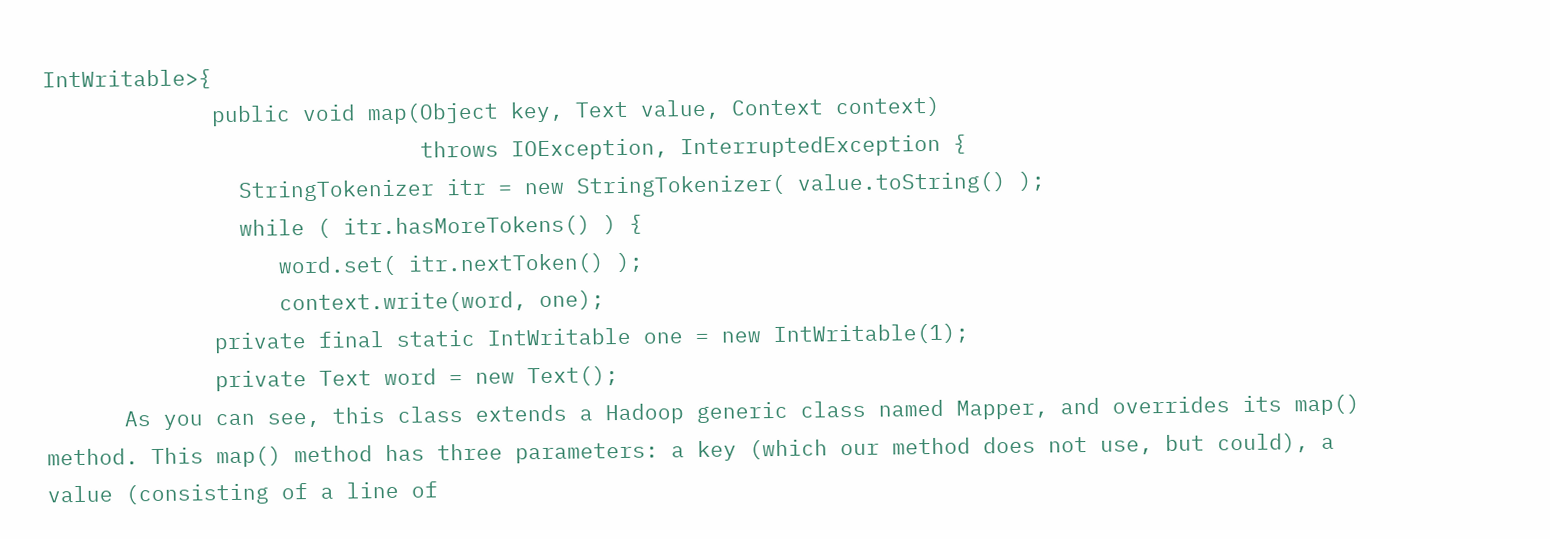IntWritable>{
             public void map(Object key, Text value, Context context)
                             throws IOException, InterruptedException {
               StringTokenizer itr = new StringTokenizer( value.toString() );
               while ( itr.hasMoreTokens() ) {
                  word.set( itr.nextToken() );
                  context.write(word, one);
             private final static IntWritable one = new IntWritable(1);
             private Text word = new Text();
      As you can see, this class extends a Hadoop generic class named Mapper, and overrides its map() method. This map() method has three parameters: a key (which our method does not use, but could), a value (consisting of a line of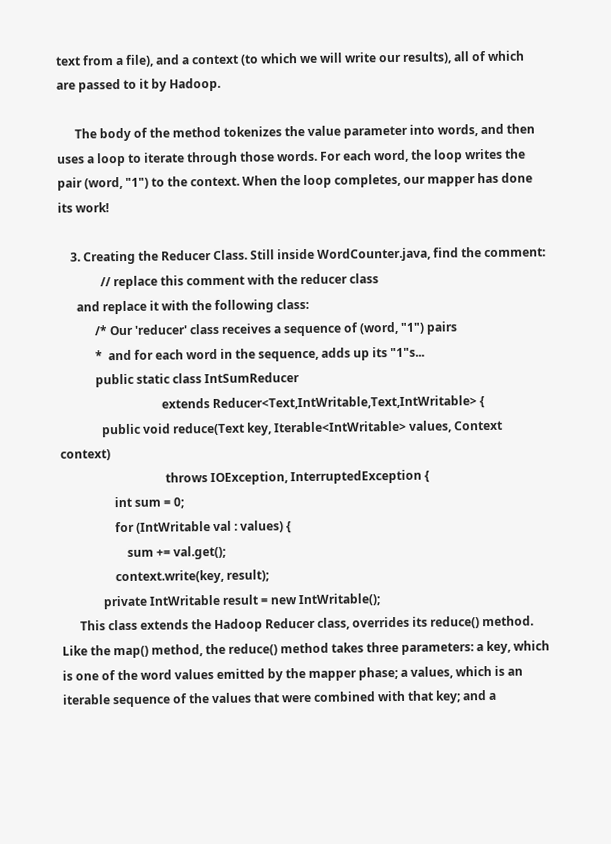text from a file), and a context (to which we will write our results), all of which are passed to it by Hadoop.

      The body of the method tokenizes the value parameter into words, and then uses a loop to iterate through those words. For each word, the loop writes the pair (word, "1") to the context. When the loop completes, our mapper has done its work!

    3. Creating the Reducer Class. Still inside WordCounter.java, find the comment:
              // replace this comment with the reducer class
      and replace it with the following class:
            /* Our 'reducer' class receives a sequence of (word, "1") pairs
            *  and for each word in the sequence, adds up its "1"s...
            public static class IntSumReducer
                                  extends Reducer<Text,IntWritable,Text,IntWritable> {
              public void reduce(Text key, Iterable<IntWritable> values, Context context)
                                   throws IOException, InterruptedException {
                  int sum = 0;
                  for (IntWritable val : values) {
                      sum += val.get();
                  context.write(key, result);
              private IntWritable result = new IntWritable();
      This class extends the Hadoop Reducer class, overrides its reduce() method. Like the map() method, the reduce() method takes three parameters: a key, which is one of the word values emitted by the mapper phase; a values, which is an iterable sequence of the values that were combined with that key; and a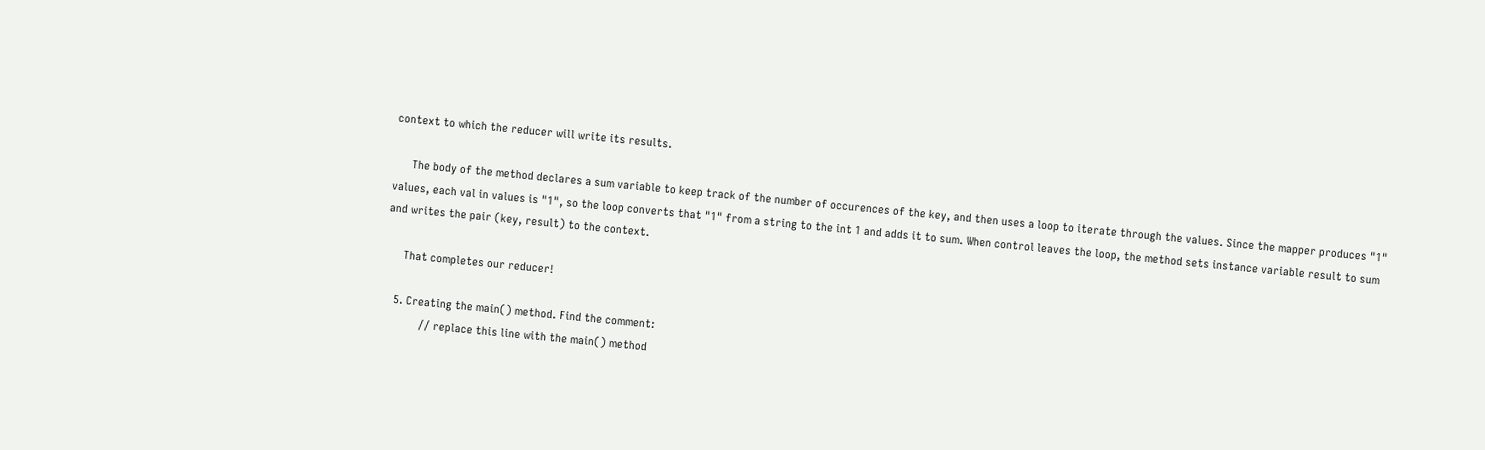context to which the reducer will write its results.

      The body of the method declares a sum variable to keep track of the number of occurences of the key, and then uses a loop to iterate through the values. Since the mapper produces "1" values, each val in values is "1", so the loop converts that "1" from a string to the int 1 and adds it to sum. When control leaves the loop, the method sets instance variable result to sum and writes the pair (key, result) to the context.

      That completes our reducer!

    5. Creating the main() method. Find the comment:
             // replace this line with the main() method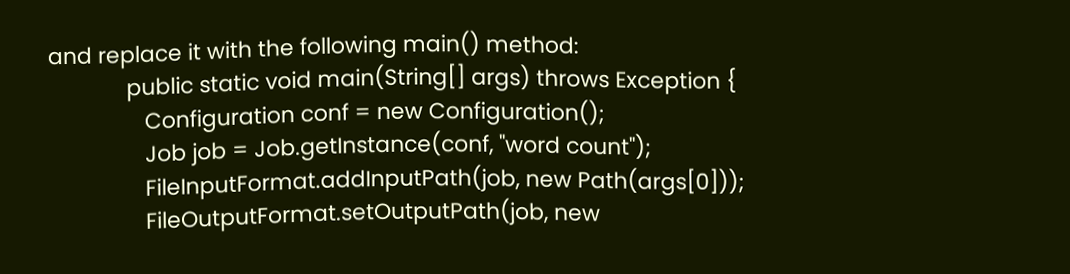and replace it with the following main() method:
             public static void main(String[] args) throws Exception {
                Configuration conf = new Configuration();
                Job job = Job.getInstance(conf, "word count");
                FileInputFormat.addInputPath(job, new Path(args[0]));
                FileOutputFormat.setOutputPath(job, new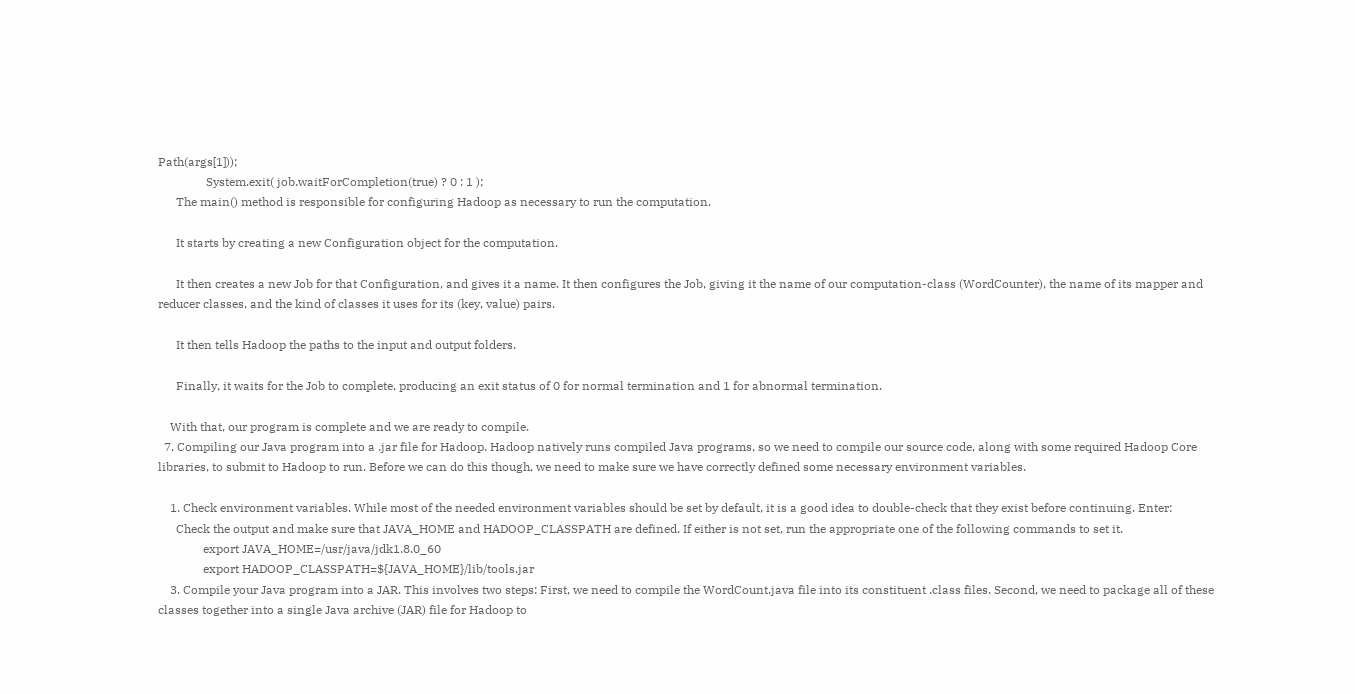Path(args[1]));
                System.exit( job.waitForCompletion(true) ? 0 : 1 );
      The main() method is responsible for configuring Hadoop as necessary to run the computation.

      It starts by creating a new Configuration object for the computation.

      It then creates a new Job for that Configuration, and gives it a name. It then configures the Job, giving it the name of our computation-class (WordCounter), the name of its mapper and reducer classes, and the kind of classes it uses for its (key, value) pairs.

      It then tells Hadoop the paths to the input and output folders.

      Finally, it waits for the Job to complete, producing an exit status of 0 for normal termination and 1 for abnormal termination.

    With that, our program is complete and we are ready to compile.
  7. Compiling our Java program into a .jar file for Hadoop. Hadoop natively runs compiled Java programs, so we need to compile our source code, along with some required Hadoop Core libraries, to submit to Hadoop to run. Before we can do this though, we need to make sure we have correctly defined some necessary environment variables.

    1. Check environment variables. While most of the needed environment variables should be set by default, it is a good idea to double-check that they exist before continuing. Enter:
      Check the output and make sure that JAVA_HOME and HADOOP_CLASSPATH are defined. If either is not set, run the appropriate one of the following commands to set it.
               export JAVA_HOME=/usr/java/jdk1.8.0_60
               export HADOOP_CLASSPATH=${JAVA_HOME}/lib/tools.jar
    3. Compile your Java program into a JAR. This involves two steps: First, we need to compile the WordCount.java file into its constituent .class files. Second, we need to package all of these classes together into a single Java archive (JAR) file for Hadoop to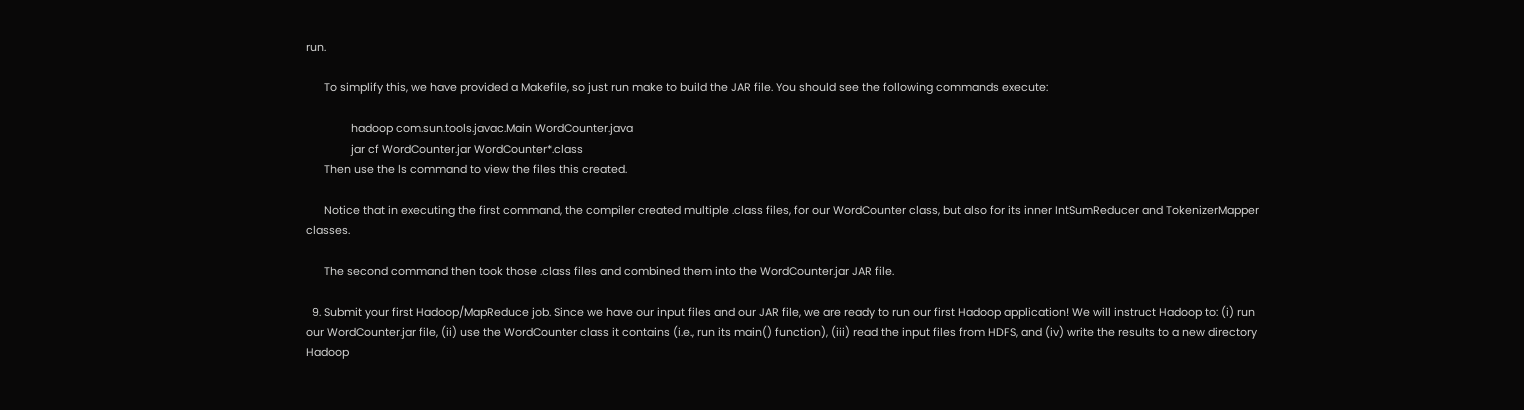run.

      To simplify this, we have provided a Makefile, so just run make to build the JAR file. You should see the following commands execute:

               hadoop com.sun.tools.javac.Main WordCounter.java
               jar cf WordCounter.jar WordCounter*.class
      Then use the ls command to view the files this created.

      Notice that in executing the first command, the compiler created multiple .class files, for our WordCounter class, but also for its inner IntSumReducer and TokenizerMapper classes.

      The second command then took those .class files and combined them into the WordCounter.jar JAR file.

  9. Submit your first Hadoop/MapReduce job. Since we have our input files and our JAR file, we are ready to run our first Hadoop application! We will instruct Hadoop to: (i) run our WordCounter.jar file, (ii) use the WordCounter class it contains (i.e., run its main() function), (iii) read the input files from HDFS, and (iv) write the results to a new directory Hadoop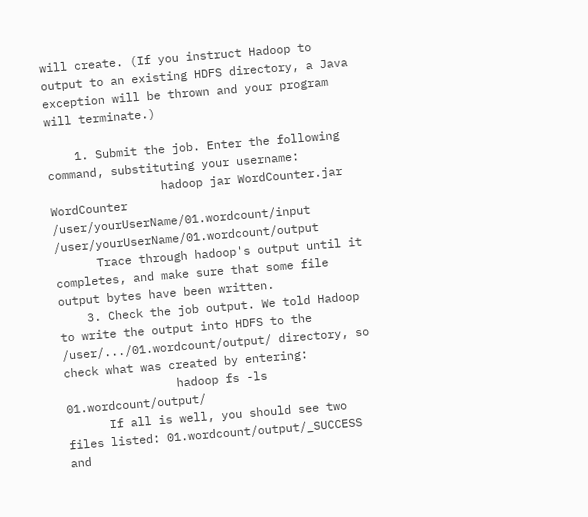will create. (If you instruct Hadoop to output to an existing HDFS directory, a Java exception will be thrown and your program will terminate.)

    1. Submit the job. Enter the following command, substituting your username:
                hadoop jar WordCounter.jar WordCounter /user/yourUserName/01.wordcount/input /user/yourUserName/01.wordcount/output
      Trace through hadoop's output until it completes, and make sure that some file output bytes have been written.
    3. Check the job output. We told Hadoop to write the output into HDFS to the /user/.../01.wordcount/output/ directory, so check what was created by entering:
                hadoop fs -ls 01.wordcount/output/
      If all is well, you should see two files listed: 01.wordcount/output/_SUCCESS and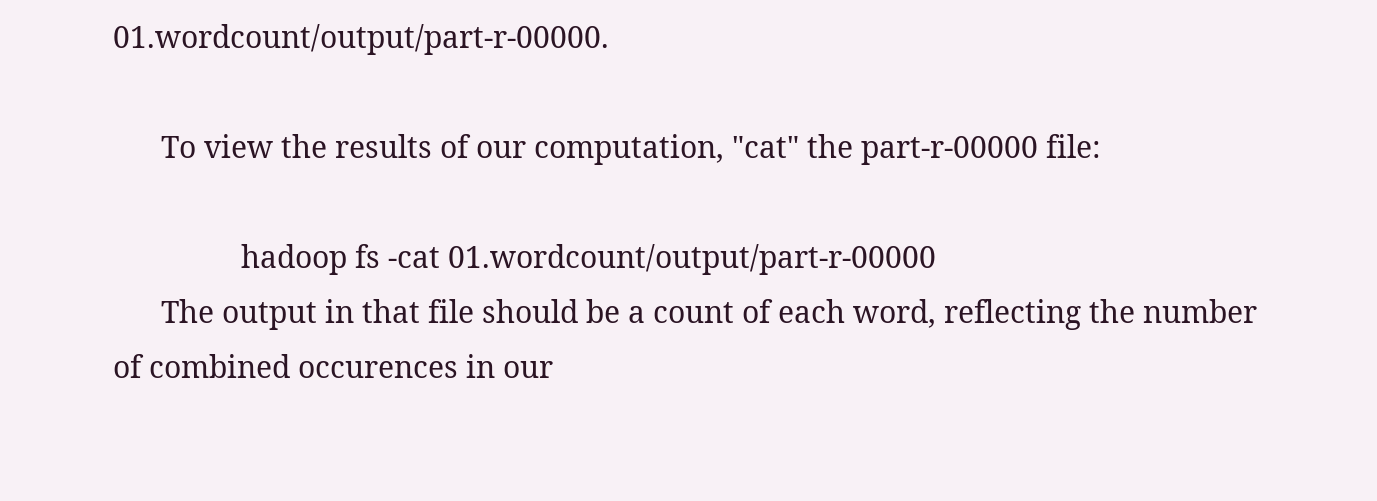01.wordcount/output/part-r-00000.

      To view the results of our computation, "cat" the part-r-00000 file:

                hadoop fs -cat 01.wordcount/output/part-r-00000
      The output in that file should be a count of each word, reflecting the number of combined occurences in our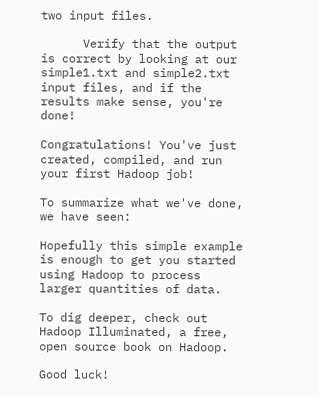two input files.

      Verify that the output is correct by looking at our simple1.txt and simple2.txt input files, and if the results make sense, you're done!

Congratulations! You've just created, compiled, and run your first Hadoop job!

To summarize what we've done, we have seen:

Hopefully this simple example is enough to get you started using Hadoop to process larger quantities of data.

To dig deeper, check out Hadoop Illuminated, a free, open source book on Hadoop.

Good luck!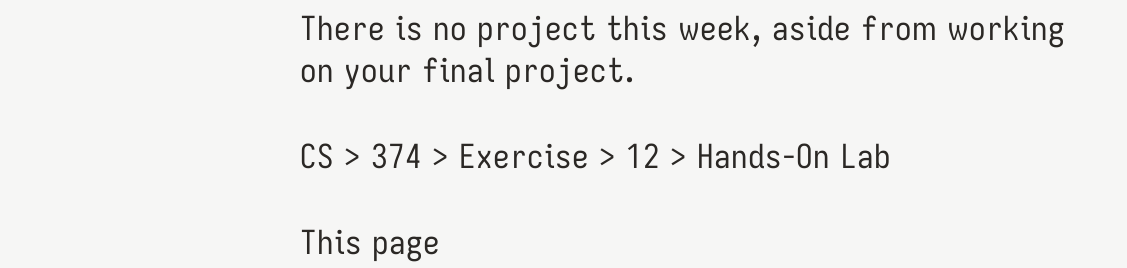There is no project this week, aside from working on your final project.

CS > 374 > Exercise > 12 > Hands-On Lab

This page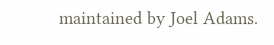maintained by Joel Adams.